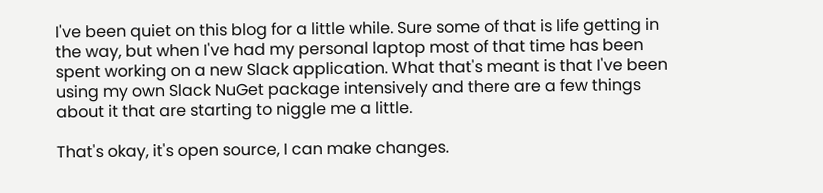I've been quiet on this blog for a little while. Sure some of that is life getting in the way, but when I've had my personal laptop most of that time has been spent working on a new Slack application. What that's meant is that I've been using my own Slack NuGet package intensively and there are a few things about it that are starting to niggle me a little.

That's okay, it's open source, I can make changes.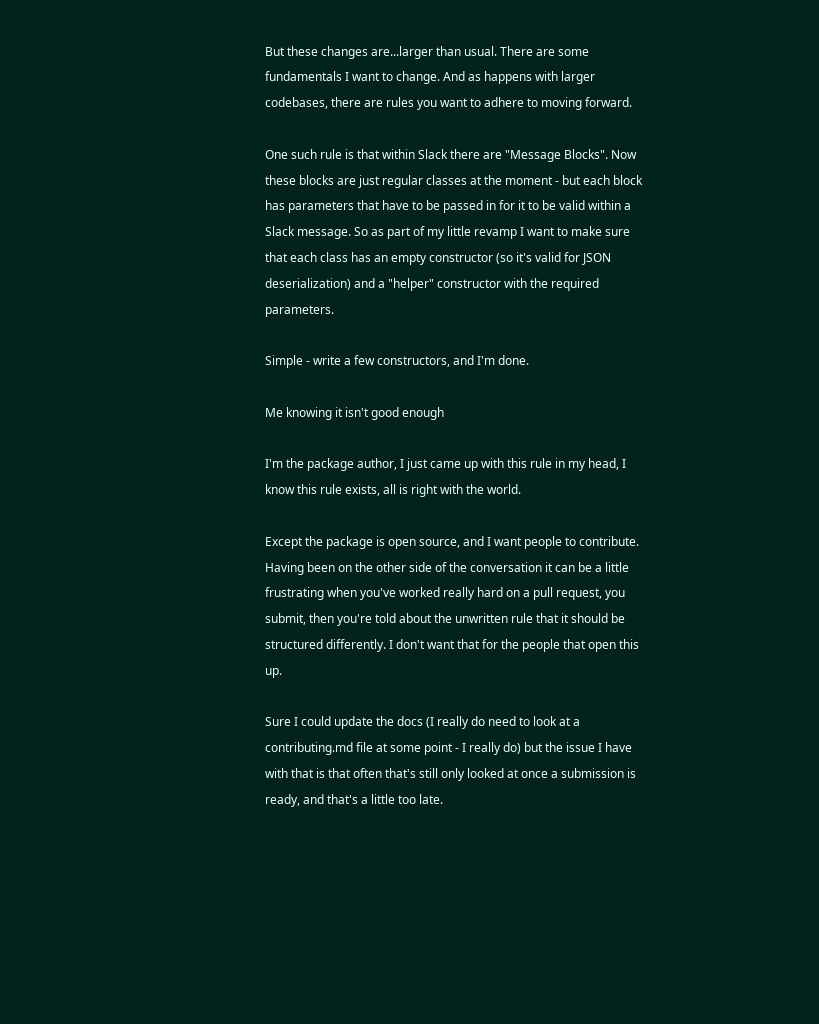But these changes are...larger than usual. There are some fundamentals I want to change. And as happens with larger codebases, there are rules you want to adhere to moving forward.

One such rule is that within Slack there are "Message Blocks". Now these blocks are just regular classes at the moment - but each block has parameters that have to be passed in for it to be valid within a Slack message. So as part of my little revamp I want to make sure that each class has an empty constructor (so it's valid for JSON deserialization) and a "helper" constructor with the required parameters.

Simple - write a few constructors, and I'm done.

Me knowing it isn't good enough

I'm the package author, I just came up with this rule in my head, I know this rule exists, all is right with the world.

Except the package is open source, and I want people to contribute. Having been on the other side of the conversation it can be a little frustrating when you've worked really hard on a pull request, you submit, then you're told about the unwritten rule that it should be structured differently. I don't want that for the people that open this up.

Sure I could update the docs (I really do need to look at a contributing.md file at some point - I really do) but the issue I have with that is that often that's still only looked at once a submission is ready, and that's a little too late.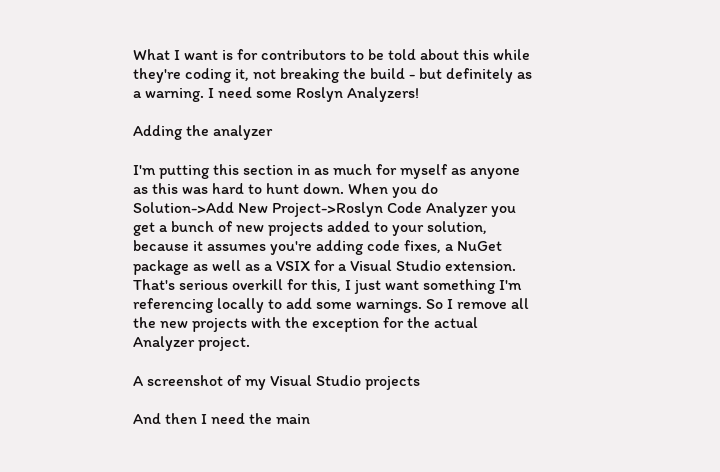What I want is for contributors to be told about this while they're coding it, not breaking the build - but definitely as a warning. I need some Roslyn Analyzers!

Adding the analyzer

I'm putting this section in as much for myself as anyone as this was hard to hunt down. When you do Solution->Add New Project->Roslyn Code Analyzer you get a bunch of new projects added to your solution, because it assumes you're adding code fixes, a NuGet package as well as a VSIX for a Visual Studio extension. That's serious overkill for this, I just want something I'm referencing locally to add some warnings. So I remove all the new projects with the exception for the actual Analyzer project.

A screenshot of my Visual Studio projects

And then I need the main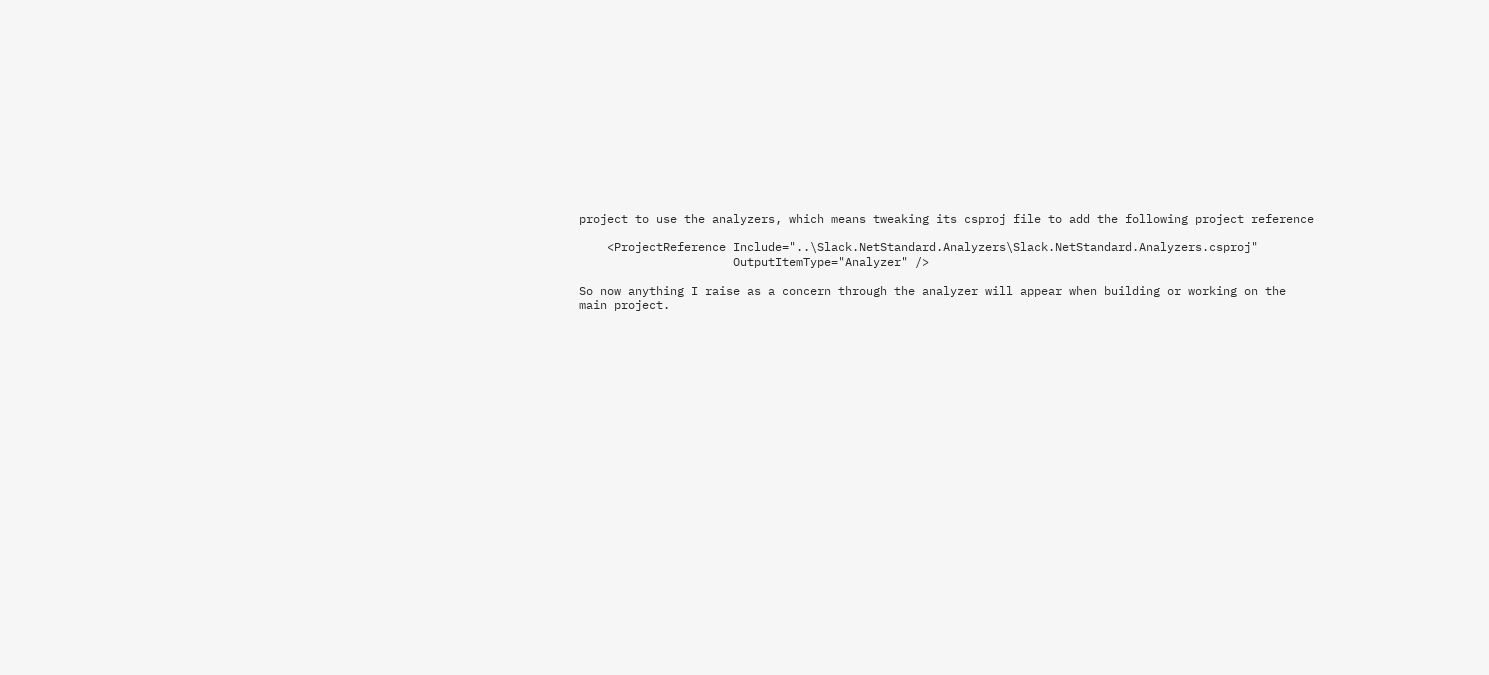project to use the analyzers, which means tweaking its csproj file to add the following project reference

    <ProjectReference Include="..\Slack.NetStandard.Analyzers\Slack.NetStandard.Analyzers.csproj"
                      OutputItemType="Analyzer" />

So now anything I raise as a concern through the analyzer will appear when building or working on the main project.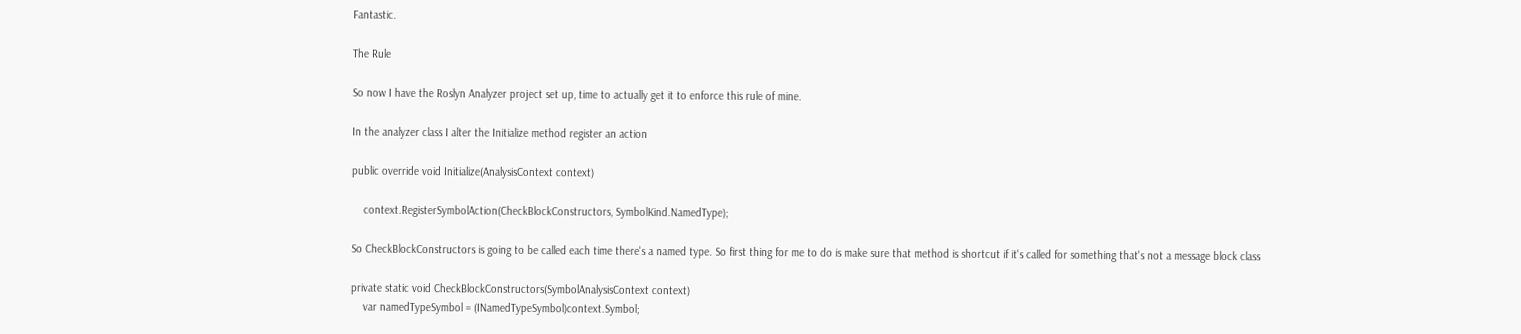Fantastic.

The Rule

So now I have the Roslyn Analyzer project set up, time to actually get it to enforce this rule of mine.

In the analyzer class I alter the Initialize method register an action

public override void Initialize(AnalysisContext context)

    context.RegisterSymbolAction(CheckBlockConstructors, SymbolKind.NamedType);

So CheckBlockConstructors is going to be called each time there's a named type. So first thing for me to do is make sure that method is shortcut if it's called for something that's not a message block class

private static void CheckBlockConstructors(SymbolAnalysisContext context)
    var namedTypeSymbol = (INamedTypeSymbol)context.Symbol;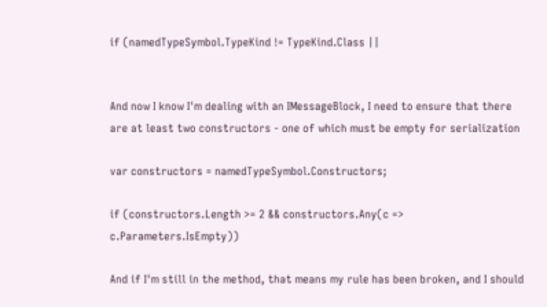if (namedTypeSymbol.TypeKind != TypeKind.Class ||


And now I know I'm dealing with an IMessageBlock, I need to ensure that there are at least two constructors - one of which must be empty for serialization

var constructors = namedTypeSymbol.Constructors;

if (constructors.Length >= 2 && constructors.Any(c => c.Parameters.IsEmpty))

And if I'm still in the method, that means my rule has been broken, and I should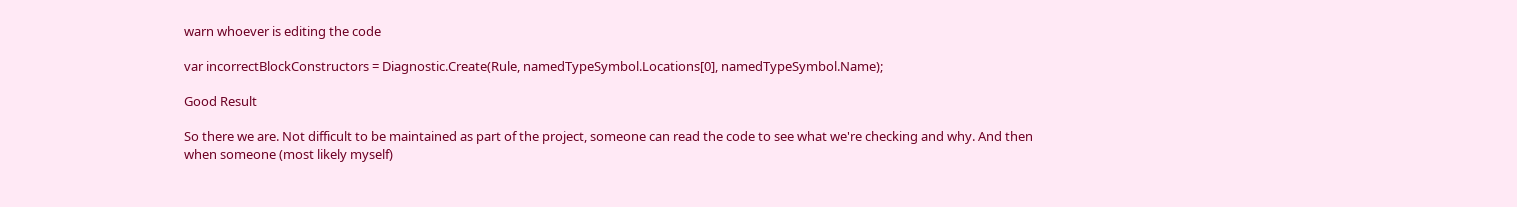warn whoever is editing the code

var incorrectBlockConstructors = Diagnostic.Create(Rule, namedTypeSymbol.Locations[0], namedTypeSymbol.Name);

Good Result

So there we are. Not difficult to be maintained as part of the project, someone can read the code to see what we're checking and why. And then when someone (most likely myself)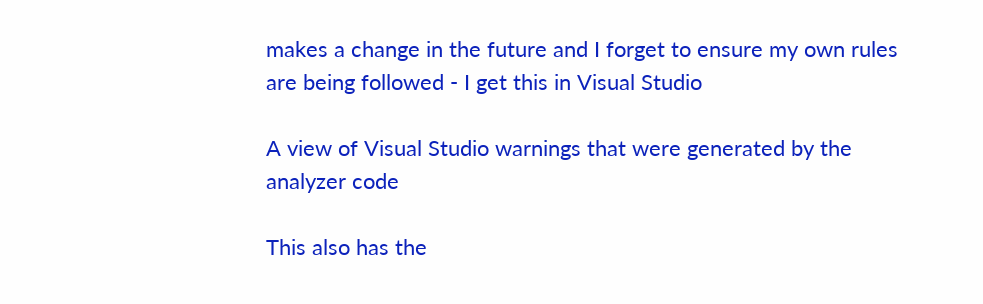makes a change in the future and I forget to ensure my own rules are being followed - I get this in Visual Studio

A view of Visual Studio warnings that were generated by the analyzer code

This also has the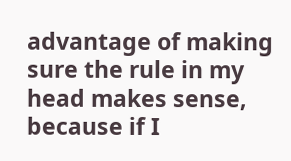advantage of making sure the rule in my head makes sense, because if I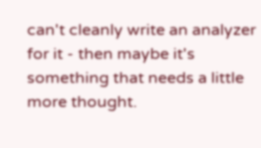can't cleanly write an analyzer for it - then maybe it's something that needs a little more thought.